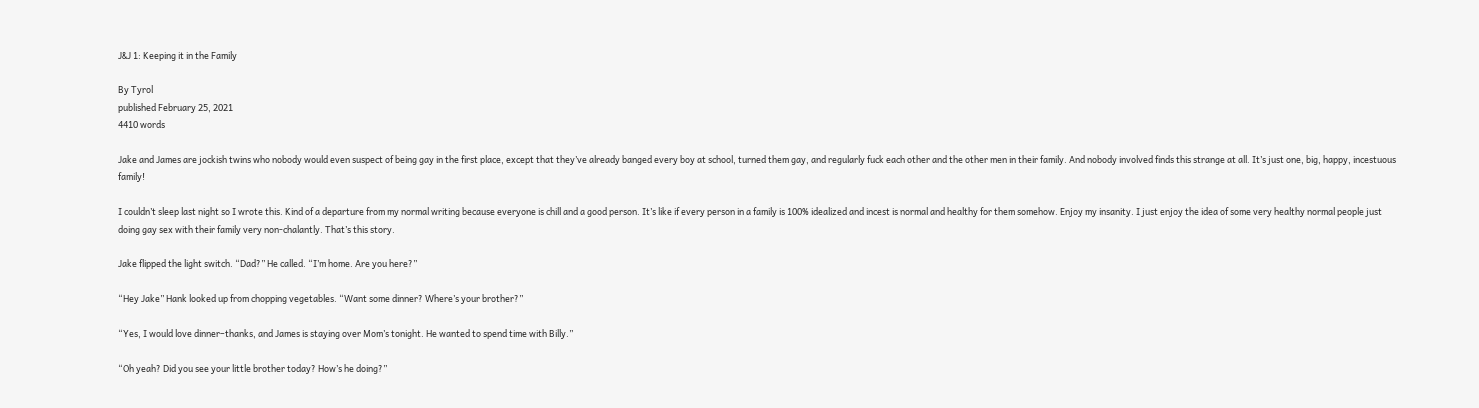J&J 1: Keeping it in the Family

By Tyrol
published February 25, 2021
4410 words

Jake and James are jockish twins who nobody would even suspect of being gay in the first place, except that they’ve already banged every boy at school, turned them gay, and regularly fuck each other and the other men in their family. And nobody involved finds this strange at all. It’s just one, big, happy, incestuous family!

I couldn’t sleep last night so I wrote this. Kind of a departure from my normal writing because everyone is chill and a good person. It’s like if every person in a family is 100% idealized and incest is normal and healthy for them somehow. Enjoy my insanity. I just enjoy the idea of some very healthy normal people just doing gay sex with their family very non-chalantly. That’s this story.

Jake flipped the light switch. “Dad?” He called. “I’m home. Are you here?”

“Hey Jake” Hank looked up from chopping vegetables. “Want some dinner? Where’s your brother?”

“Yes, I would love dinner–thanks, and James is staying over Mom’s tonight. He wanted to spend time with Billy.”

“Oh yeah? Did you see your little brother today? How’s he doing?”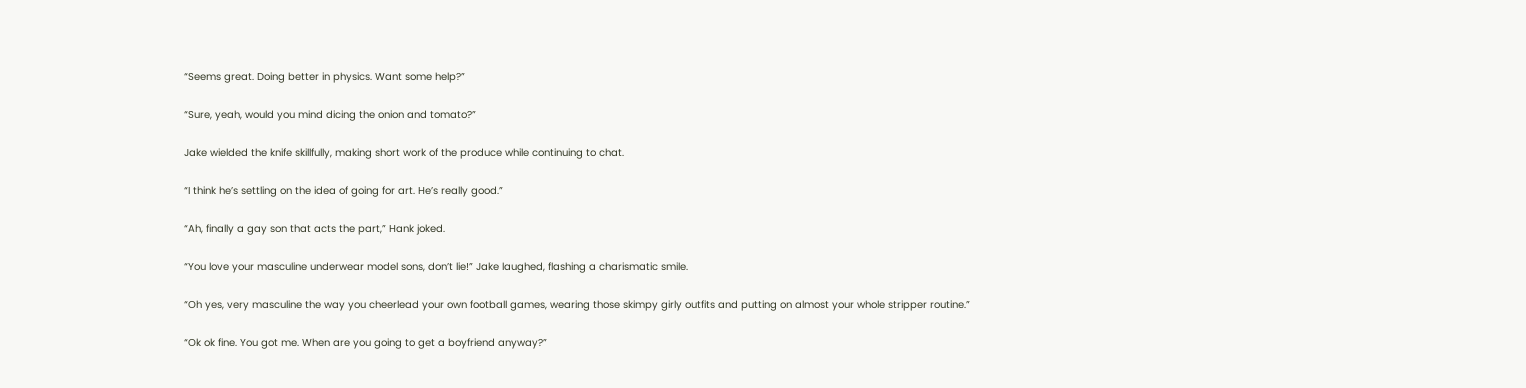“Seems great. Doing better in physics. Want some help?”

“Sure, yeah, would you mind dicing the onion and tomato?”

Jake wielded the knife skillfully, making short work of the produce while continuing to chat.

“I think he’s settling on the idea of going for art. He’s really good.”

“Ah, finally a gay son that acts the part,” Hank joked.

“You love your masculine underwear model sons, don’t lie!” Jake laughed, flashing a charismatic smile.

“Oh yes, very masculine the way you cheerlead your own football games, wearing those skimpy girly outfits and putting on almost your whole stripper routine.”

“Ok ok fine. You got me. When are you going to get a boyfriend anyway?”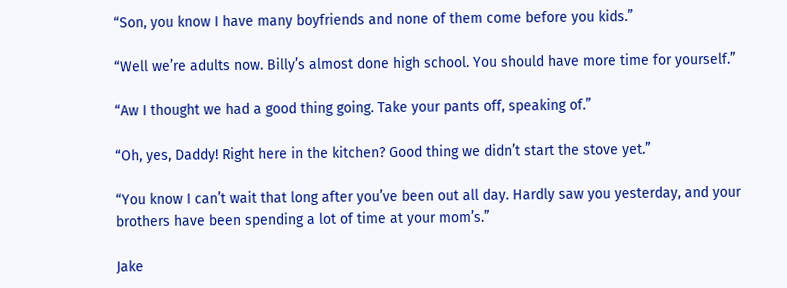“Son, you know I have many boyfriends and none of them come before you kids.”

“Well we’re adults now. Billy’s almost done high school. You should have more time for yourself.”

“Aw I thought we had a good thing going. Take your pants off, speaking of.”

“Oh, yes, Daddy! Right here in the kitchen? Good thing we didn’t start the stove yet.”

“You know I can’t wait that long after you’ve been out all day. Hardly saw you yesterday, and your brothers have been spending a lot of time at your mom’s.”

Jake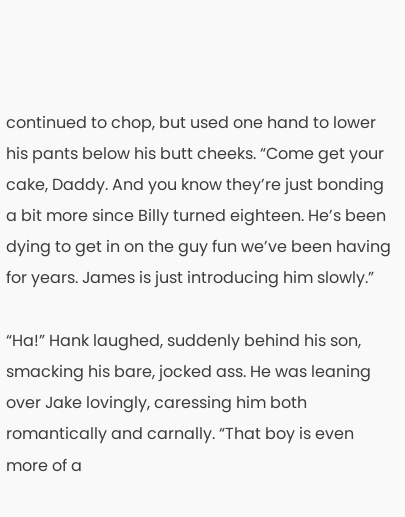continued to chop, but used one hand to lower his pants below his butt cheeks. “Come get your cake, Daddy. And you know they’re just bonding a bit more since Billy turned eighteen. He’s been dying to get in on the guy fun we’ve been having for years. James is just introducing him slowly.”

“Ha!” Hank laughed, suddenly behind his son, smacking his bare, jocked ass. He was leaning over Jake lovingly, caressing him both romantically and carnally. “That boy is even more of a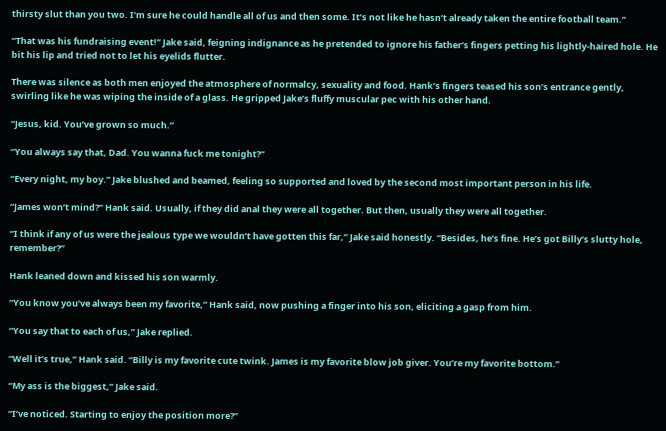thirsty slut than you two. I’m sure he could handle all of us and then some. It’s not like he hasn’t already taken the entire football team.”

“That was his fundraising event!” Jake said, feigning indignance as he pretended to ignore his father’s fingers petting his lightly-haired hole. He bit his lip and tried not to let his eyelids flutter.

There was silence as both men enjoyed the atmosphere of normalcy, sexuality and food. Hank’s fingers teased his son’s entrance gently, swirling like he was wiping the inside of a glass. He gripped Jake’s fluffy muscular pec with his other hand.

“Jesus, kid. You’ve grown so much.”

“You always say that, Dad. You wanna fuck me tonight?”

“Every night, my boy.” Jake blushed and beamed, feeling so supported and loved by the second most important person in his life.

“James won’t mind?” Hank said. Usually, if they did anal they were all together. But then, usually they were all together.

“I think if any of us were the jealous type we wouldn’t have gotten this far,” Jake said honestly. “Besides, he’s fine. He’s got Billy’s slutty hole, remember?”

Hank leaned down and kissed his son warmly.

“You know you’ve always been my favorite,” Hank said, now pushing a finger into his son, eliciting a gasp from him.

“You say that to each of us,” Jake replied.

“Well it’s true,” Hank said. “Billy is my favorite cute twink. James is my favorite blow job giver. You’re my favorite bottom.”

“My ass is the biggest,” Jake said.

“I’ve noticed. Starting to enjoy the position more?”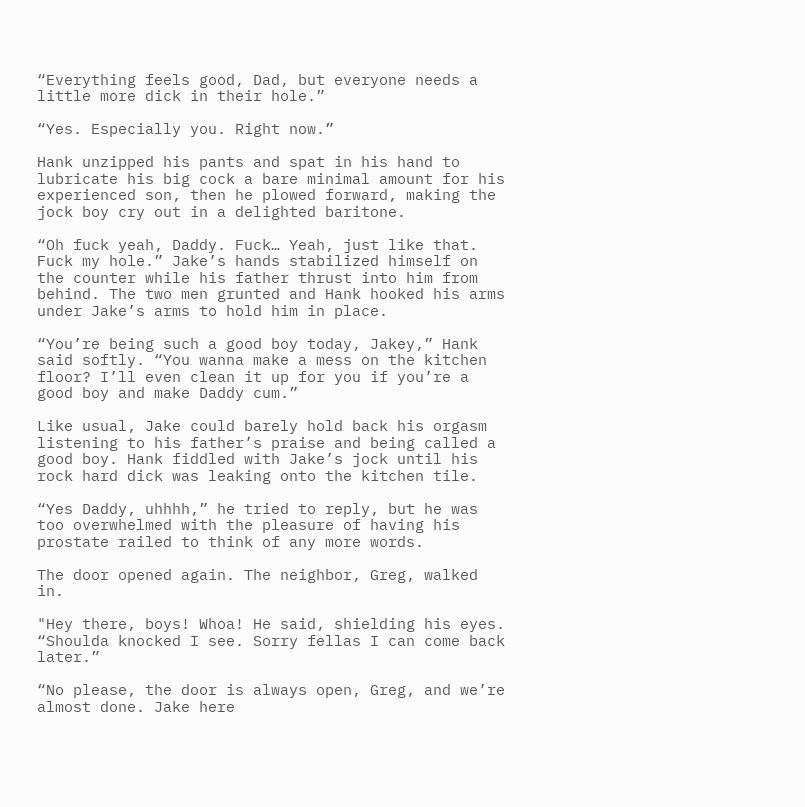“Everything feels good, Dad, but everyone needs a little more dick in their hole.”

“Yes. Especially you. Right now.”

Hank unzipped his pants and spat in his hand to lubricate his big cock a bare minimal amount for his experienced son, then he plowed forward, making the jock boy cry out in a delighted baritone.

“Oh fuck yeah, Daddy. Fuck… Yeah, just like that. Fuck my hole.” Jake’s hands stabilized himself on the counter while his father thrust into him from behind. The two men grunted and Hank hooked his arms under Jake’s arms to hold him in place.

“You’re being such a good boy today, Jakey,” Hank said softly. “You wanna make a mess on the kitchen floor? I’ll even clean it up for you if you’re a good boy and make Daddy cum.”

Like usual, Jake could barely hold back his orgasm listening to his father’s praise and being called a good boy. Hank fiddled with Jake’s jock until his rock hard dick was leaking onto the kitchen tile.

“Yes Daddy, uhhhh,” he tried to reply, but he was too overwhelmed with the pleasure of having his prostate railed to think of any more words.

The door opened again. The neighbor, Greg, walked in.

"Hey there, boys! Whoa! He said, shielding his eyes. “Shoulda knocked I see. Sorry fellas I can come back later.”

“No please, the door is always open, Greg, and we’re almost done. Jake here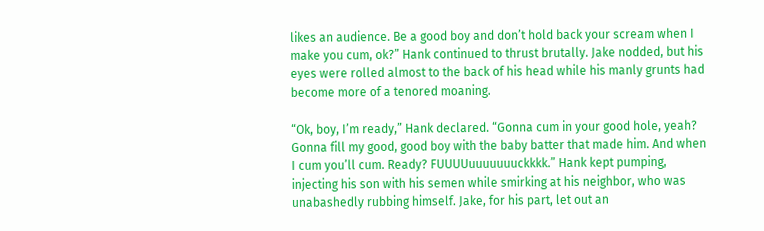likes an audience. Be a good boy and don’t hold back your scream when I make you cum, ok?” Hank continued to thrust brutally. Jake nodded, but his eyes were rolled almost to the back of his head while his manly grunts had become more of a tenored moaning.

“Ok, boy, I’m ready,” Hank declared. “Gonna cum in your good hole, yeah? Gonna fill my good, good boy with the baby batter that made him. And when I cum you’ll cum. Ready? FUUUUuuuuuuuckkkk.” Hank kept pumping, injecting his son with his semen while smirking at his neighbor, who was unabashedly rubbing himself. Jake, for his part, let out an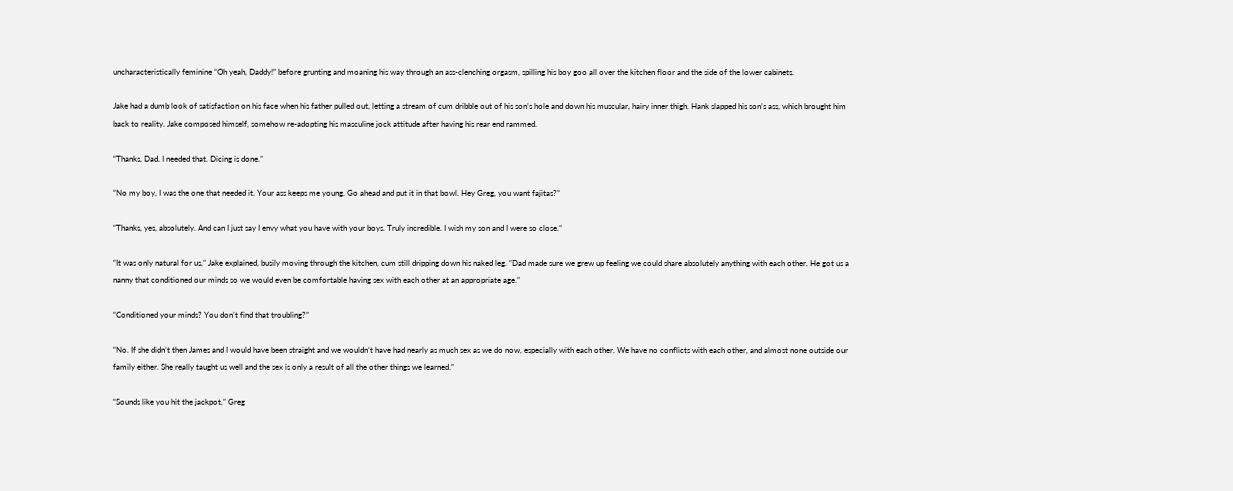uncharacteristically feminine “Oh yeah, Daddy!” before grunting and moaning his way through an ass-clenching orgasm, spilling his boy goo all over the kitchen floor and the side of the lower cabinets.

Jake had a dumb look of satisfaction on his face when his father pulled out, letting a stream of cum dribble out of his son’s hole and down his muscular, hairy inner thigh. Hank slapped his son’s ass, which brought him back to reality. Jake composed himself, somehow re-adopting his masculine jock attitude after having his rear end rammed.

“Thanks, Dad. I needed that. Dicing is done.”

“No my boy, I was the one that needed it. Your ass keeps me young. Go ahead and put it in that bowl. Hey Greg, you want fajitas?”

“Thanks, yes, absolutely. And can I just say I envy what you have with your boys. Truly incredible. I wish my son and I were so close.”

“It was only natural for us,” Jake explained, busily moving through the kitchen, cum still dripping down his naked leg. “Dad made sure we grew up feeling we could share absolutely anything with each other. He got us a nanny that conditioned our minds so we would even be comfortable having sex with each other at an appropriate age.”

“Conditioned your minds? You don’t find that troubling?”

“No. If she didn’t then James and I would have been straight and we wouldn’t have had nearly as much sex as we do now, especially with each other. We have no conflicts with each other, and almost none outside our family either. She really taught us well and the sex is only a result of all the other things we learned.”

“Sounds like you hit the jackpot,” Greg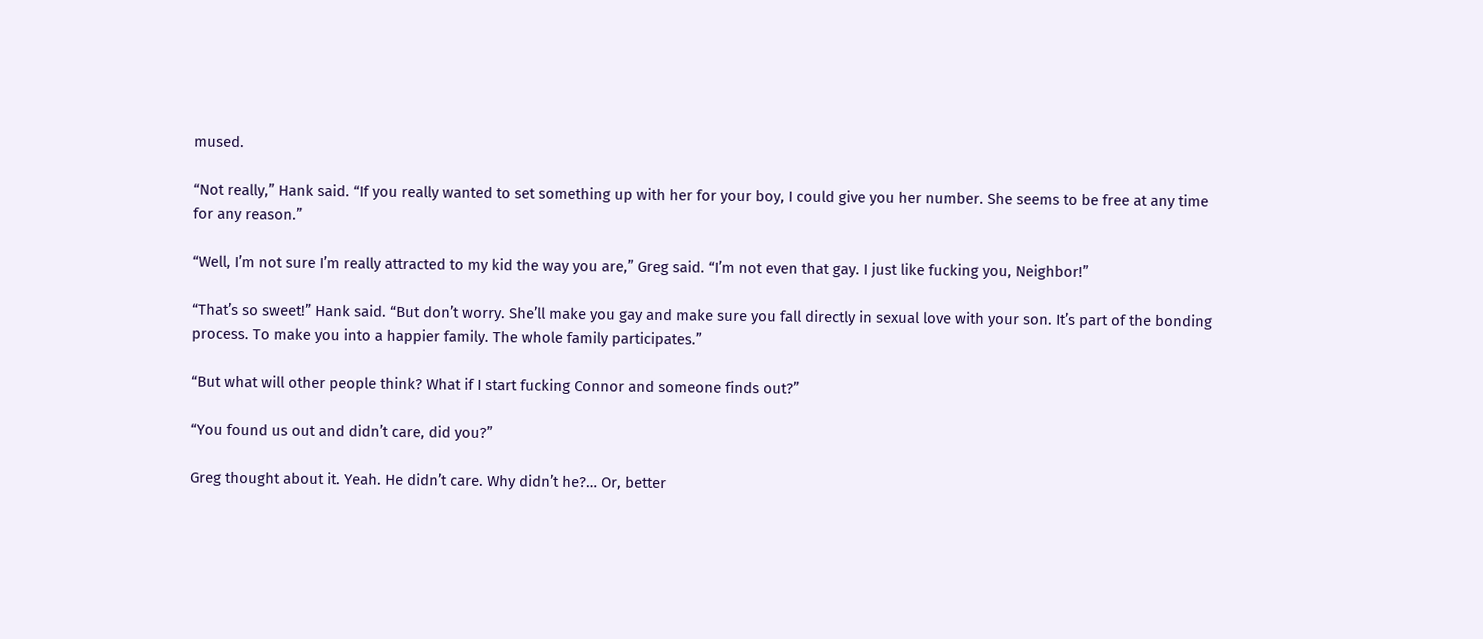mused.

“Not really,” Hank said. “If you really wanted to set something up with her for your boy, I could give you her number. She seems to be free at any time for any reason.”

“Well, I’m not sure I’m really attracted to my kid the way you are,” Greg said. “I’m not even that gay. I just like fucking you, Neighbor!”

“That’s so sweet!” Hank said. “But don’t worry. She’ll make you gay and make sure you fall directly in sexual love with your son. It’s part of the bonding process. To make you into a happier family. The whole family participates.”

“But what will other people think? What if I start fucking Connor and someone finds out?”

“You found us out and didn’t care, did you?”

Greg thought about it. Yeah. He didn’t care. Why didn’t he?… Or, better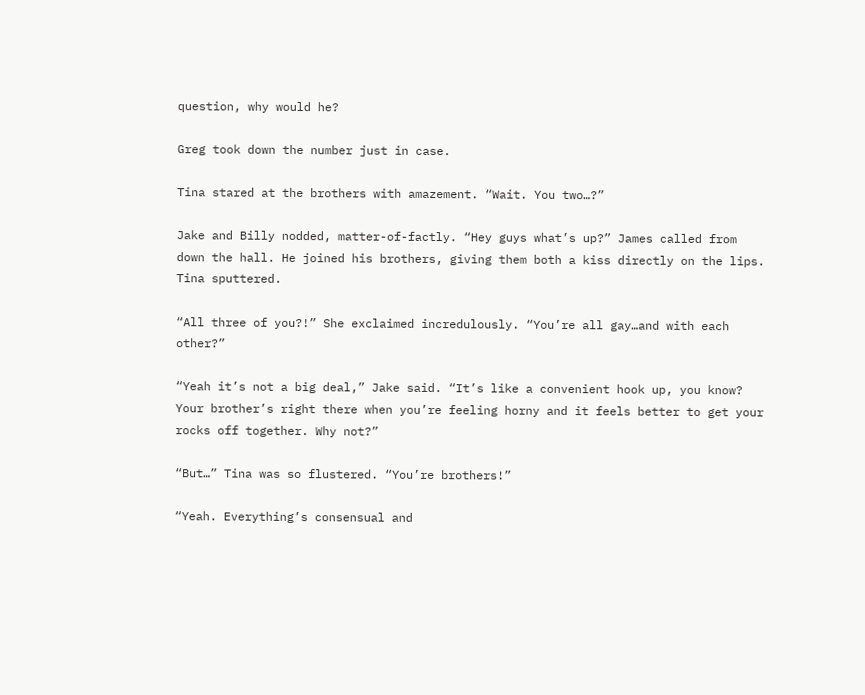question, why would he?

Greg took down the number just in case.

Tina stared at the brothers with amazement. “Wait. You two…?”

Jake and Billy nodded, matter-of-factly. “Hey guys what’s up?” James called from down the hall. He joined his brothers, giving them both a kiss directly on the lips. Tina sputtered.

“All three of you?!” She exclaimed incredulously. “You’re all gay…and with each other?”

“Yeah it’s not a big deal,” Jake said. “It’s like a convenient hook up, you know? Your brother’s right there when you’re feeling horny and it feels better to get your rocks off together. Why not?”

“But…” Tina was so flustered. “You’re brothers!”

“Yeah. Everything’s consensual and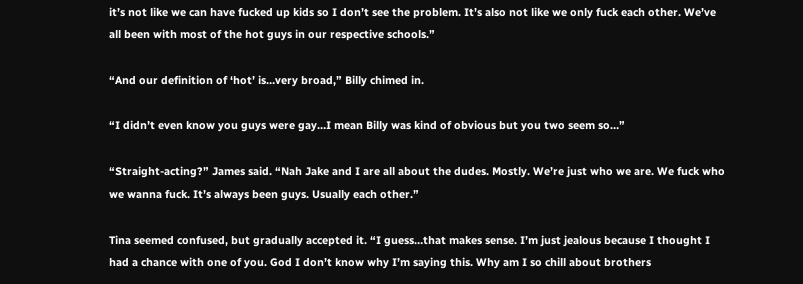it’s not like we can have fucked up kids so I don’t see the problem. It’s also not like we only fuck each other. We’ve all been with most of the hot guys in our respective schools.”

“And our definition of ‘hot’ is…very broad,” Billy chimed in.

“I didn’t even know you guys were gay…I mean Billy was kind of obvious but you two seem so…”

“Straight-acting?” James said. “Nah Jake and I are all about the dudes. Mostly. We’re just who we are. We fuck who we wanna fuck. It’s always been guys. Usually each other.”

Tina seemed confused, but gradually accepted it. “I guess…that makes sense. I’m just jealous because I thought I had a chance with one of you. God I don’t know why I’m saying this. Why am I so chill about brothers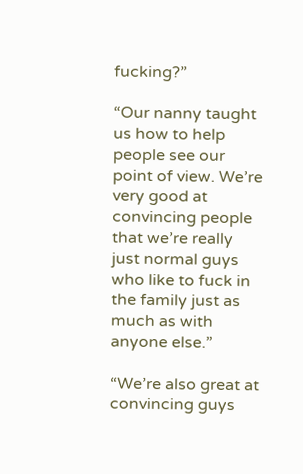fucking?”

“Our nanny taught us how to help people see our point of view. We’re very good at convincing people that we’re really just normal guys who like to fuck in the family just as much as with anyone else.”

“We’re also great at convincing guys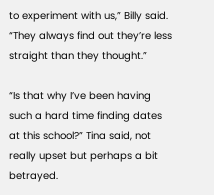to experiment with us,” Billy said. “They always find out they’re less straight than they thought.”

“Is that why I’ve been having such a hard time finding dates at this school?” Tina said, not really upset but perhaps a bit betrayed.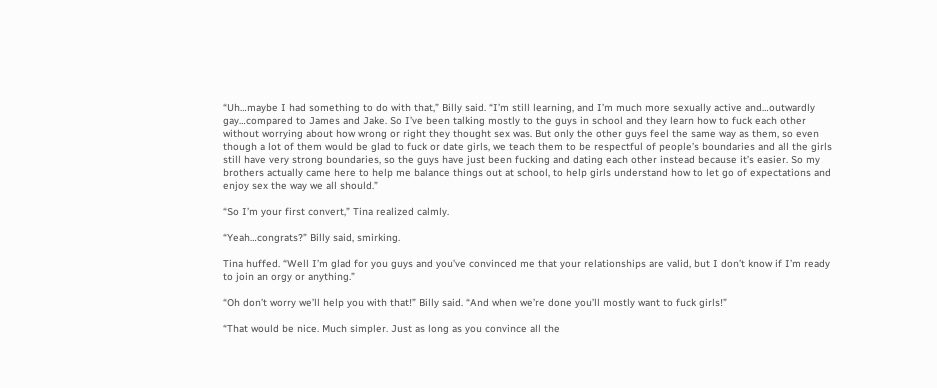“Uh…maybe I had something to do with that,” Billy said. “I’m still learning, and I’m much more sexually active and…outwardly gay…compared to James and Jake. So I’ve been talking mostly to the guys in school and they learn how to fuck each other without worrying about how wrong or right they thought sex was. But only the other guys feel the same way as them, so even though a lot of them would be glad to fuck or date girls, we teach them to be respectful of people’s boundaries and all the girls still have very strong boundaries, so the guys have just been fucking and dating each other instead because it’s easier. So my brothers actually came here to help me balance things out at school, to help girls understand how to let go of expectations and enjoy sex the way we all should.”

“So I’m your first convert,” Tina realized calmly.

“Yeah…congrats?” Billy said, smirking.

Tina huffed. “Well I’m glad for you guys and you’ve convinced me that your relationships are valid, but I don’t know if I’m ready to join an orgy or anything.”

“Oh don’t worry we’ll help you with that!” Billy said. “And when we’re done you’ll mostly want to fuck girls!”

“That would be nice. Much simpler. Just as long as you convince all the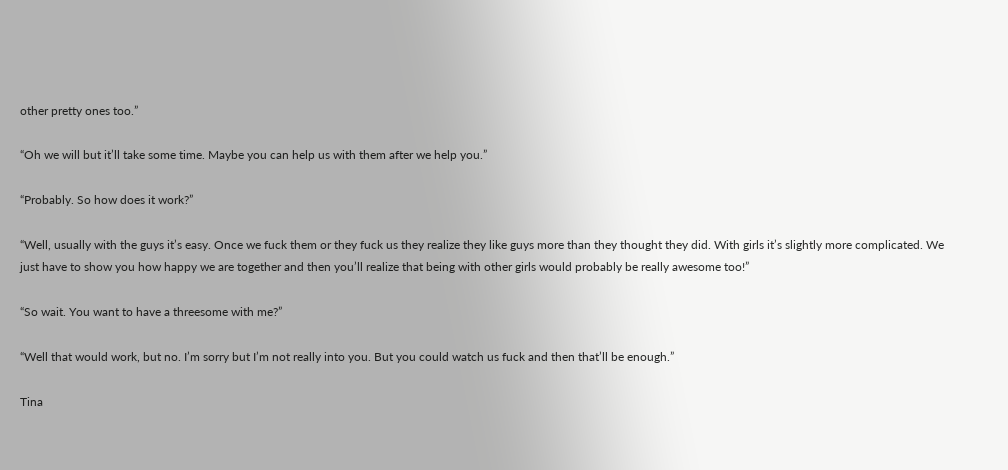other pretty ones too.”

“Oh we will but it’ll take some time. Maybe you can help us with them after we help you.”

“Probably. So how does it work?”

“Well, usually with the guys it’s easy. Once we fuck them or they fuck us they realize they like guys more than they thought they did. With girls it’s slightly more complicated. We just have to show you how happy we are together and then you’ll realize that being with other girls would probably be really awesome too!”

“So wait. You want to have a threesome with me?”

“Well that would work, but no. I’m sorry but I’m not really into you. But you could watch us fuck and then that’ll be enough.”

Tina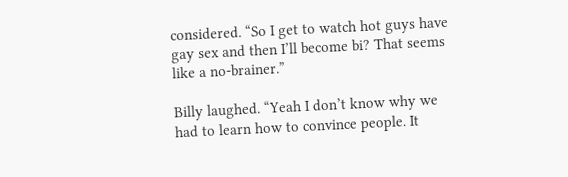considered. “So I get to watch hot guys have gay sex and then I’ll become bi? That seems like a no-brainer.”

Billy laughed. “Yeah I don’t know why we had to learn how to convince people. It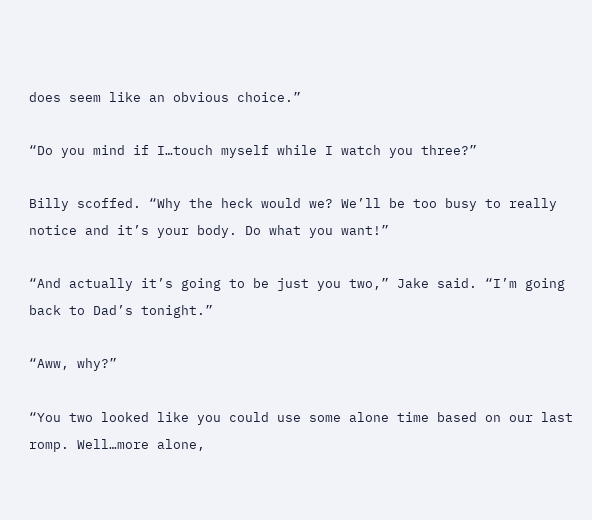does seem like an obvious choice.”

“Do you mind if I…touch myself while I watch you three?”

Billy scoffed. “Why the heck would we? We’ll be too busy to really notice and it’s your body. Do what you want!”

“And actually it’s going to be just you two,” Jake said. “I’m going back to Dad’s tonight.”

“Aww, why?”

“You two looked like you could use some alone time based on our last romp. Well…more alone,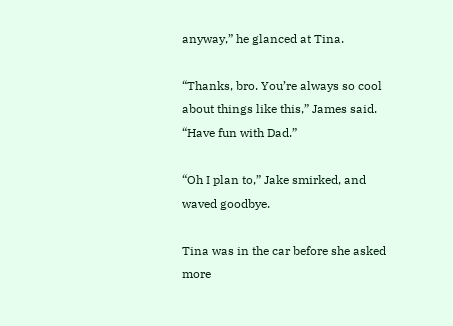anyway,” he glanced at Tina.

“Thanks, bro. You’re always so cool about things like this,” James said. “Have fun with Dad.”

“Oh I plan to,” Jake smirked, and waved goodbye.

Tina was in the car before she asked more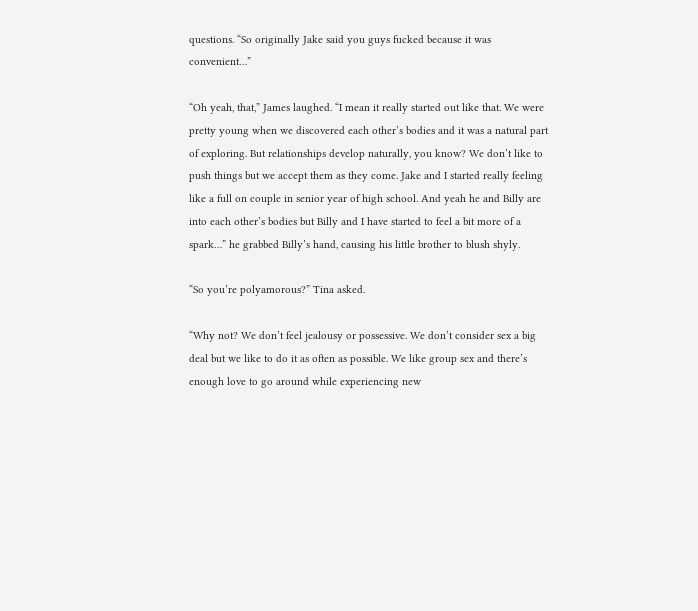questions. “So originally Jake said you guys fucked because it was convenient…”

“Oh yeah, that,” James laughed. “I mean it really started out like that. We were pretty young when we discovered each other’s bodies and it was a natural part of exploring. But relationships develop naturally, you know? We don’t like to push things but we accept them as they come. Jake and I started really feeling like a full on couple in senior year of high school. And yeah he and Billy are into each other’s bodies but Billy and I have started to feel a bit more of a spark…” he grabbed Billy’s hand, causing his little brother to blush shyly.

“So you’re polyamorous?” Tina asked.

“Why not? We don’t feel jealousy or possessive. We don’t consider sex a big deal but we like to do it as often as possible. We like group sex and there’s enough love to go around while experiencing new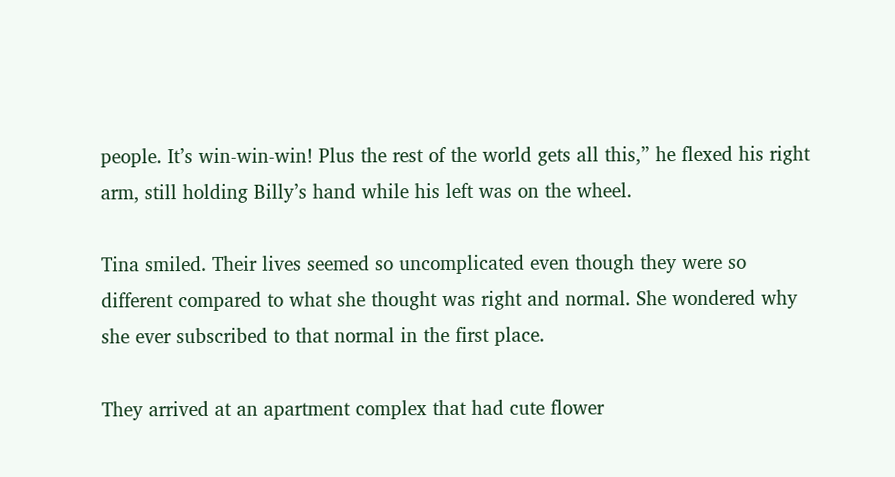people. It’s win-win-win! Plus the rest of the world gets all this,” he flexed his right arm, still holding Billy’s hand while his left was on the wheel.

Tina smiled. Their lives seemed so uncomplicated even though they were so different compared to what she thought was right and normal. She wondered why she ever subscribed to that normal in the first place.

They arrived at an apartment complex that had cute flower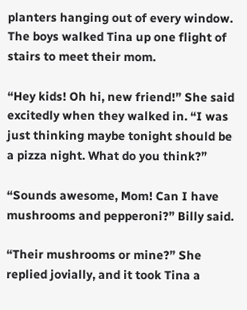planters hanging out of every window. The boys walked Tina up one flight of stairs to meet their mom.

“Hey kids! Oh hi, new friend!” She said excitedly when they walked in. “I was just thinking maybe tonight should be a pizza night. What do you think?”

“Sounds awesome, Mom! Can I have mushrooms and pepperoni?” Billy said.

“Their mushrooms or mine?” She replied jovially, and it took Tina a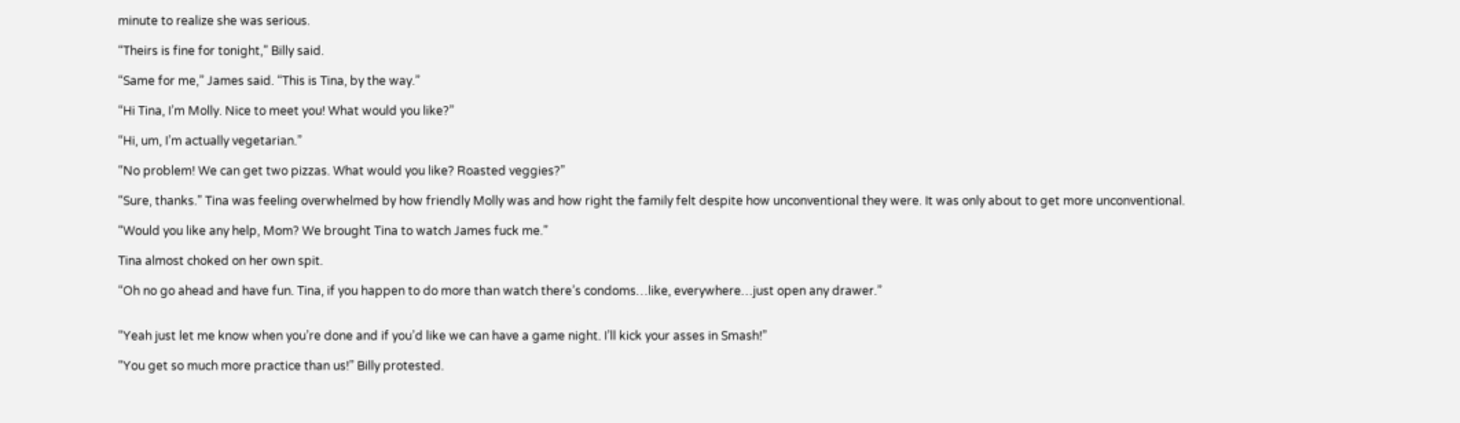minute to realize she was serious.

“Theirs is fine for tonight,” Billy said.

“Same for me,” James said. “This is Tina, by the way.”

“Hi Tina, I’m Molly. Nice to meet you! What would you like?”

“Hi, um, I’m actually vegetarian.”

“No problem! We can get two pizzas. What would you like? Roasted veggies?”

“Sure, thanks.” Tina was feeling overwhelmed by how friendly Molly was and how right the family felt despite how unconventional they were. It was only about to get more unconventional.

“Would you like any help, Mom? We brought Tina to watch James fuck me.”

Tina almost choked on her own spit.

“Oh no go ahead and have fun. Tina, if you happen to do more than watch there’s condoms…like, everywhere…just open any drawer.”


“Yeah just let me know when you’re done and if you’d like we can have a game night. I’ll kick your asses in Smash!”

“You get so much more practice than us!” Billy protested.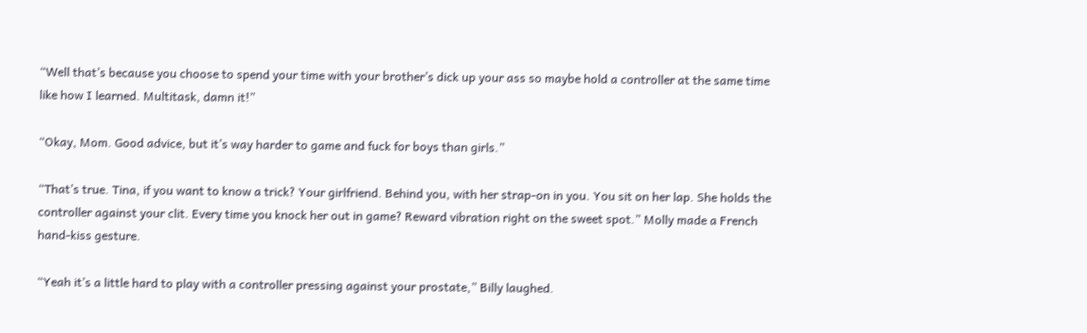“Well that’s because you choose to spend your time with your brother’s dick up your ass so maybe hold a controller at the same time like how I learned. Multitask, damn it!”

“Okay, Mom. Good advice, but it’s way harder to game and fuck for boys than girls.”

“That’s true. Tina, if you want to know a trick? Your girlfriend. Behind you, with her strap-on in you. You sit on her lap. She holds the controller against your clit. Every time you knock her out in game? Reward vibration right on the sweet spot.” Molly made a French hand-kiss gesture.

“Yeah it’s a little hard to play with a controller pressing against your prostate,” Billy laughed.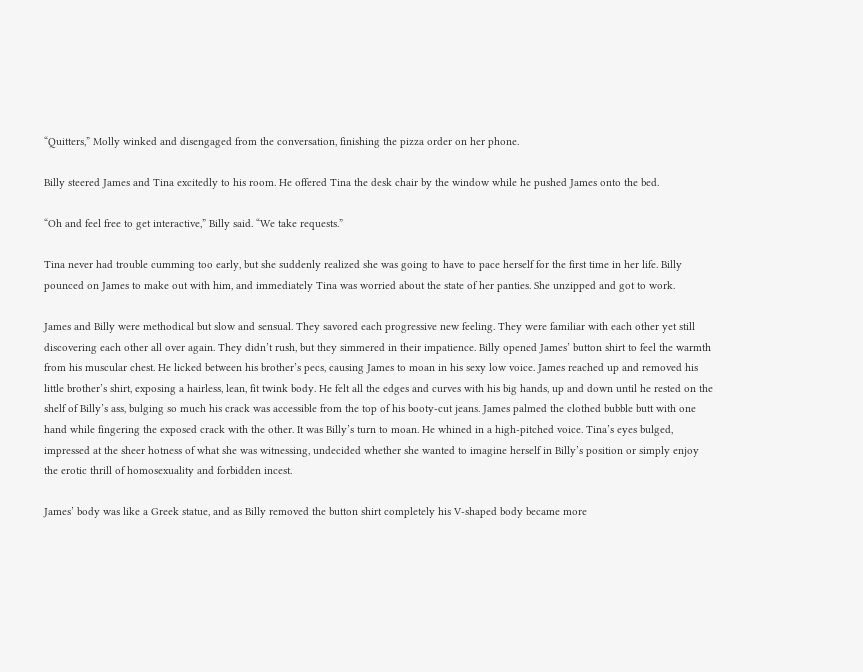“Quitters,” Molly winked and disengaged from the conversation, finishing the pizza order on her phone.

Billy steered James and Tina excitedly to his room. He offered Tina the desk chair by the window while he pushed James onto the bed.

“Oh and feel free to get interactive,” Billy said. “We take requests.”

Tina never had trouble cumming too early, but she suddenly realized she was going to have to pace herself for the first time in her life. Billy pounced on James to make out with him, and immediately Tina was worried about the state of her panties. She unzipped and got to work.

James and Billy were methodical but slow and sensual. They savored each progressive new feeling. They were familiar with each other yet still discovering each other all over again. They didn’t rush, but they simmered in their impatience. Billy opened James’ button shirt to feel the warmth from his muscular chest. He licked between his brother’s pecs, causing James to moan in his sexy low voice. James reached up and removed his little brother’s shirt, exposing a hairless, lean, fit twink body. He felt all the edges and curves with his big hands, up and down until he rested on the shelf of Billy’s ass, bulging so much his crack was accessible from the top of his booty-cut jeans. James palmed the clothed bubble butt with one hand while fingering the exposed crack with the other. It was Billy’s turn to moan. He whined in a high-pitched voice. Tina’s eyes bulged, impressed at the sheer hotness of what she was witnessing, undecided whether she wanted to imagine herself in Billy’s position or simply enjoy the erotic thrill of homosexuality and forbidden incest.

James’ body was like a Greek statue, and as Billy removed the button shirt completely his V-shaped body became more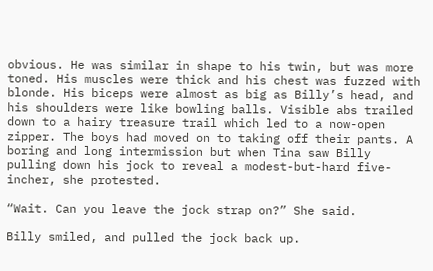obvious. He was similar in shape to his twin, but was more toned. His muscles were thick and his chest was fuzzed with blonde. His biceps were almost as big as Billy’s head, and his shoulders were like bowling balls. Visible abs trailed down to a hairy treasure trail which led to a now-open zipper. The boys had moved on to taking off their pants. A boring and long intermission but when Tina saw Billy pulling down his jock to reveal a modest-but-hard five-incher, she protested.

“Wait. Can you leave the jock strap on?” She said.

Billy smiled, and pulled the jock back up.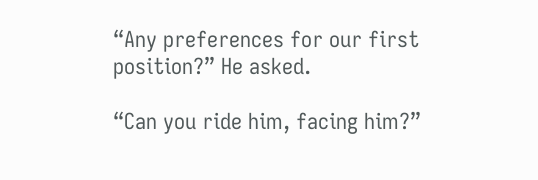“Any preferences for our first position?” He asked.

“Can you ride him, facing him?”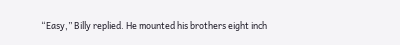“Easy,” Billy replied. He mounted his brothers eight inch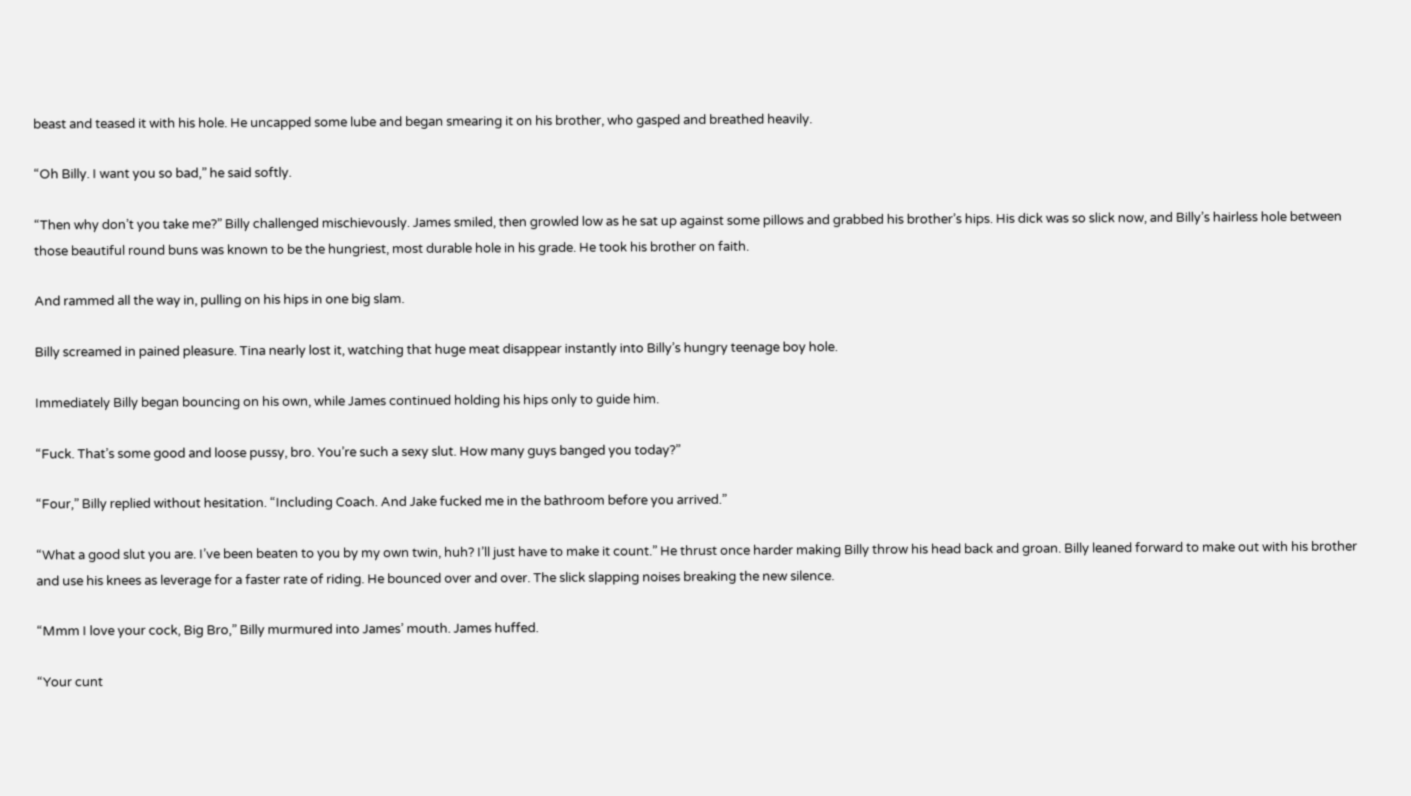beast and teased it with his hole. He uncapped some lube and began smearing it on his brother, who gasped and breathed heavily.

“Oh Billy. I want you so bad,” he said softly.

“Then why don’t you take me?” Billy challenged mischievously. James smiled, then growled low as he sat up against some pillows and grabbed his brother’s hips. His dick was so slick now, and Billy’s hairless hole between those beautiful round buns was known to be the hungriest, most durable hole in his grade. He took his brother on faith.

And rammed all the way in, pulling on his hips in one big slam.

Billy screamed in pained pleasure. Tina nearly lost it, watching that huge meat disappear instantly into Billy’s hungry teenage boy hole.

Immediately Billy began bouncing on his own, while James continued holding his hips only to guide him.

“Fuck. That’s some good and loose pussy, bro. You’re such a sexy slut. How many guys banged you today?”

“Four,” Billy replied without hesitation. “Including Coach. And Jake fucked me in the bathroom before you arrived.”

“What a good slut you are. I’ve been beaten to you by my own twin, huh? I’ll just have to make it count.” He thrust once harder making Billy throw his head back and groan. Billy leaned forward to make out with his brother and use his knees as leverage for a faster rate of riding. He bounced over and over. The slick slapping noises breaking the new silence.

“Mmm I love your cock, Big Bro,” Billy murmured into James’ mouth. James huffed.

“Your cunt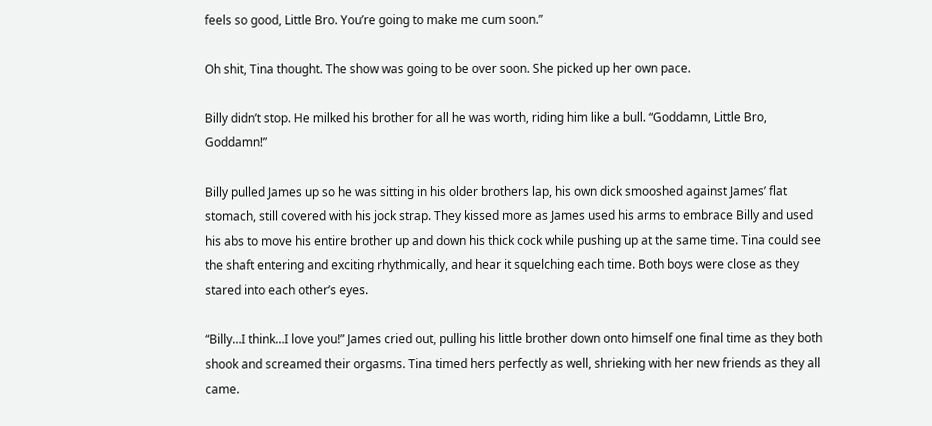feels so good, Little Bro. You’re going to make me cum soon.”

Oh shit, Tina thought. The show was going to be over soon. She picked up her own pace.

Billy didn’t stop. He milked his brother for all he was worth, riding him like a bull. “Goddamn, Little Bro, Goddamn!”

Billy pulled James up so he was sitting in his older brothers lap, his own dick smooshed against James’ flat stomach, still covered with his jock strap. They kissed more as James used his arms to embrace Billy and used his abs to move his entire brother up and down his thick cock while pushing up at the same time. Tina could see the shaft entering and exciting rhythmically, and hear it squelching each time. Both boys were close as they stared into each other’s eyes.

“Billy…I think…I love you!” James cried out, pulling his little brother down onto himself one final time as they both shook and screamed their orgasms. Tina timed hers perfectly as well, shrieking with her new friends as they all came.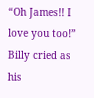“Oh James!! I love you too!” Billy cried as his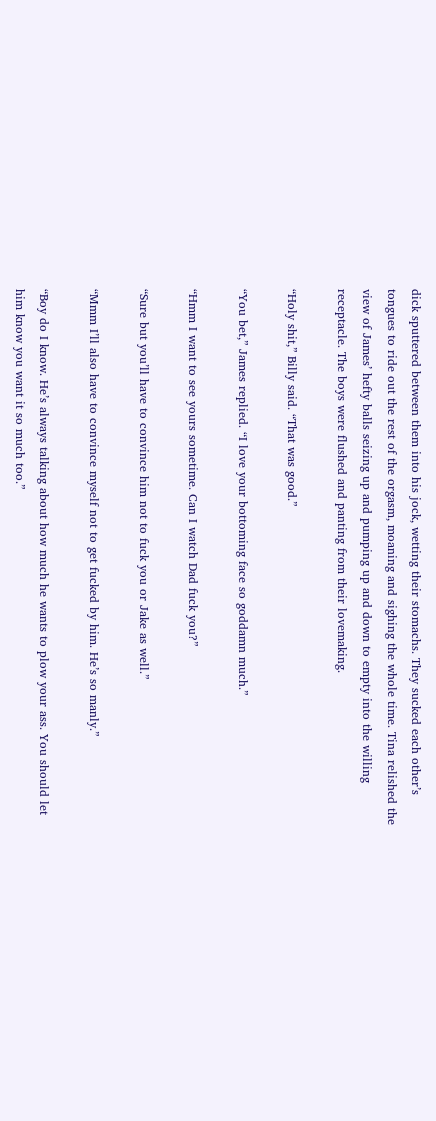dick sputtered between them into his jock, wetting their stomachs. They sucked each other’s tongues to ride out the rest of the orgasm, moaning and sighing the whole time. Tina relished the view of James’ hefty balls seizing up and pumping up and down to empty into the willing receptacle. The boys were flushed and panting from their lovemaking.

“Holy shit,” Billy said. “That was good.”

“You bet,” James replied. “I love your bottoming face so goddamn much.”

“Hmm I want to see yours sometime. Can I watch Dad fuck you?”

“Sure but you’ll have to convince him not to fuck you or Jake as well.”

“Mmm I’ll also have to convince myself not to get fucked by him. He’s so manly.”

“Boy do I know. He’s always talking about how much he wants to plow your ass. You should let him know you want it so much too.”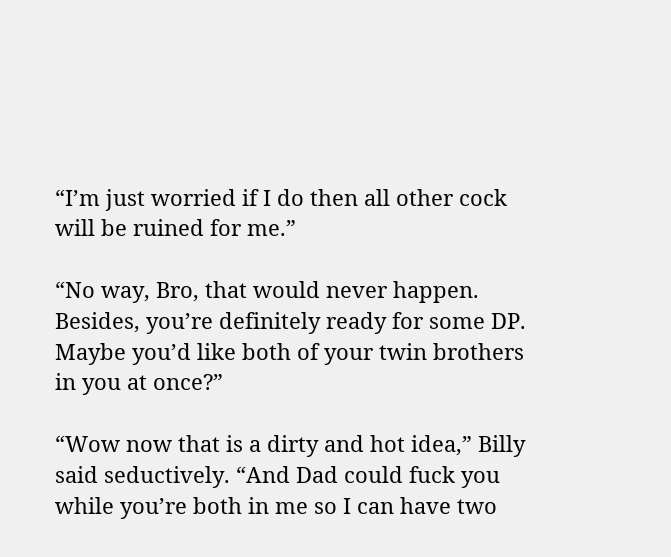“I’m just worried if I do then all other cock will be ruined for me.”

“No way, Bro, that would never happen. Besides, you’re definitely ready for some DP. Maybe you’d like both of your twin brothers in you at once?”

“Wow now that is a dirty and hot idea,” Billy said seductively. “And Dad could fuck you while you’re both in me so I can have two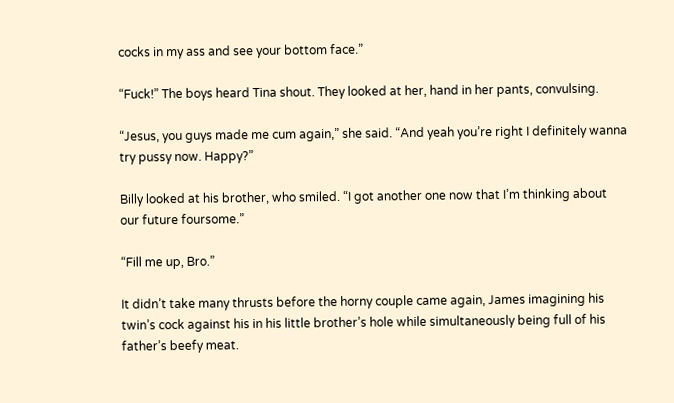cocks in my ass and see your bottom face.”

“Fuck!” The boys heard Tina shout. They looked at her, hand in her pants, convulsing.

“Jesus, you guys made me cum again,” she said. “And yeah you’re right I definitely wanna try pussy now. Happy?”

Billy looked at his brother, who smiled. “I got another one now that I’m thinking about our future foursome.”

“Fill me up, Bro.”

It didn’t take many thrusts before the horny couple came again, James imagining his twin’s cock against his in his little brother’s hole while simultaneously being full of his father’s beefy meat.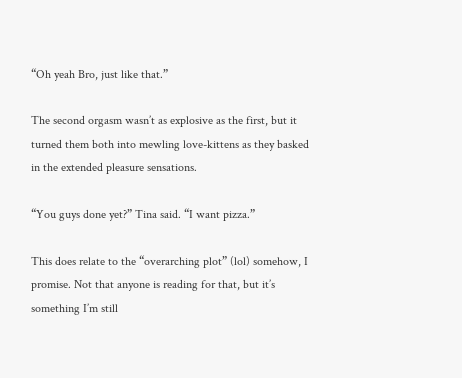“Oh yeah Bro, just like that.”

The second orgasm wasn’t as explosive as the first, but it turned them both into mewling love-kittens as they basked in the extended pleasure sensations.

“You guys done yet?” Tina said. “I want pizza.”

This does relate to the “overarching plot” (lol) somehow, I promise. Not that anyone is reading for that, but it’s something I’m still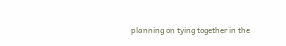planning on tying together in the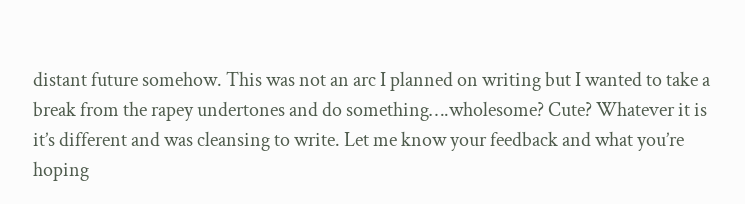distant future somehow. This was not an arc I planned on writing but I wanted to take a break from the rapey undertones and do something….wholesome? Cute? Whatever it is it’s different and was cleansing to write. Let me know your feedback and what you’re hoping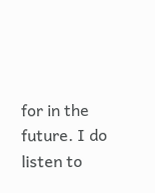for in the future. I do listen to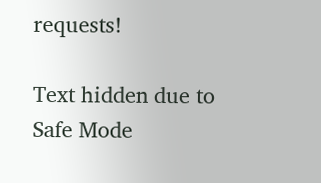requests!

Text hidden due to
Safe Mode